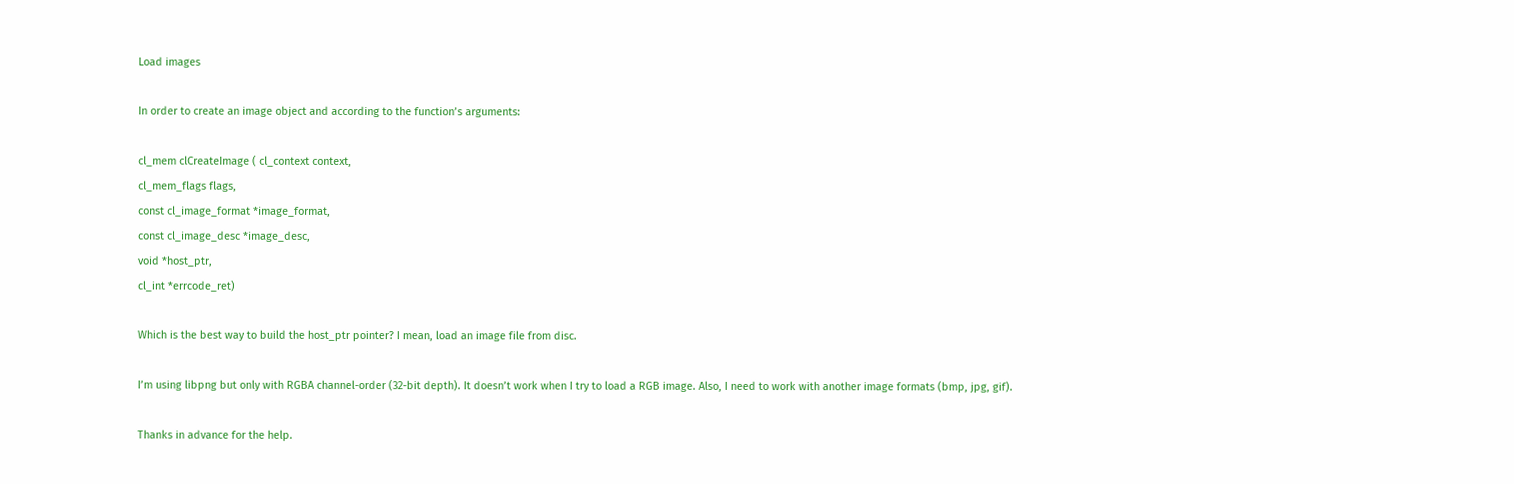Load images

In order to create an image object and according to the function’s arguments:

cl_mem clCreateImage ( cl_context context,
cl_mem_flags flags,
const cl_image_format *image_format,
const cl_image_desc *image_desc,
void *host_ptr,
cl_int *errcode_ret)

Which is the best way to build the host_ptr pointer? I mean, load an image file from disc.

I’m using libpng but only with RGBA channel-order (32-bit depth). It doesn’t work when I try to load a RGB image. Also, I need to work with another image formats (bmp, jpg, gif).

Thanks in advance for the help.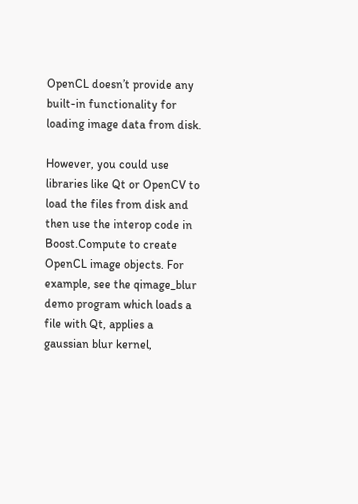OpenCL doesn’t provide any built-in functionality for loading image data from disk.

However, you could use libraries like Qt or OpenCV to load the files from disk and then use the interop code in Boost.Compute to create OpenCL image objects. For example, see the qimage_blur demo program which loads a file with Qt, applies a gaussian blur kernel,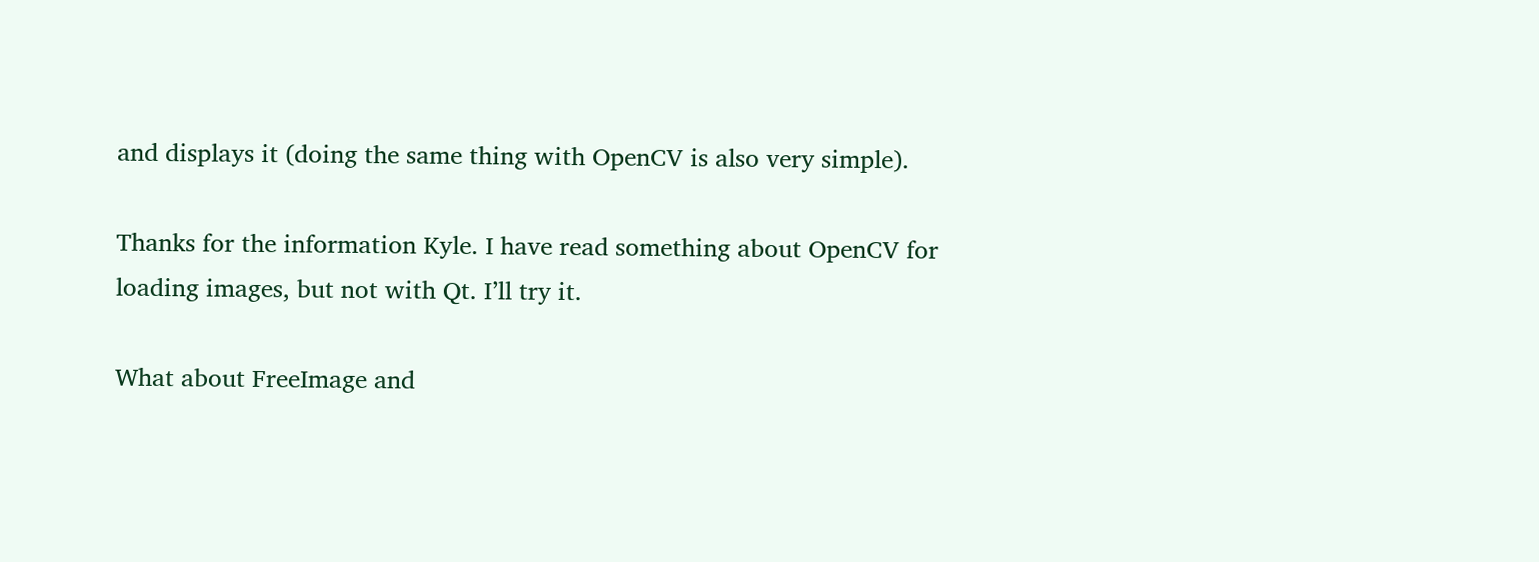and displays it (doing the same thing with OpenCV is also very simple).

Thanks for the information Kyle. I have read something about OpenCV for loading images, but not with Qt. I’ll try it.

What about FreeImage and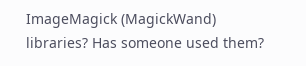ImageMagick (MagickWand) libraries? Has someone used them?